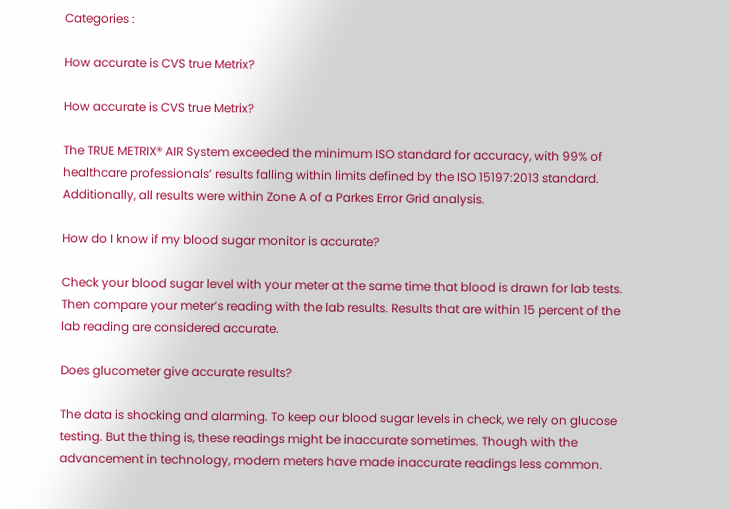Categories :

How accurate is CVS true Metrix?

How accurate is CVS true Metrix?

The TRUE METRIX® AIR System exceeded the minimum ISO standard for accuracy, with 99% of healthcare professionals’ results falling within limits defined by the ISO 15197:2013 standard. Additionally, all results were within Zone A of a Parkes Error Grid analysis.

How do I know if my blood sugar monitor is accurate?

Check your blood sugar level with your meter at the same time that blood is drawn for lab tests. Then compare your meter’s reading with the lab results. Results that are within 15 percent of the lab reading are considered accurate.

Does glucometer give accurate results?

The data is shocking and alarming. To keep our blood sugar levels in check, we rely on glucose testing. But the thing is, these readings might be inaccurate sometimes. Though with the advancement in technology, modern meters have made inaccurate readings less common.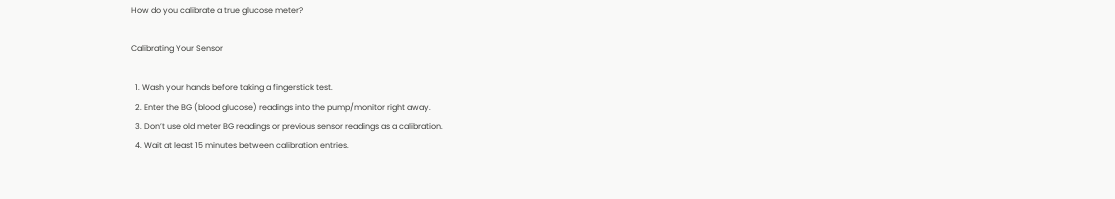How do you calibrate a true glucose meter?

Calibrating Your Sensor

  1. Wash your hands before taking a fingerstick test.
  2. Enter the BG (blood glucose) readings into the pump/monitor right away.
  3. Don’t use old meter BG readings or previous sensor readings as a calibration.
  4. Wait at least 15 minutes between calibration entries.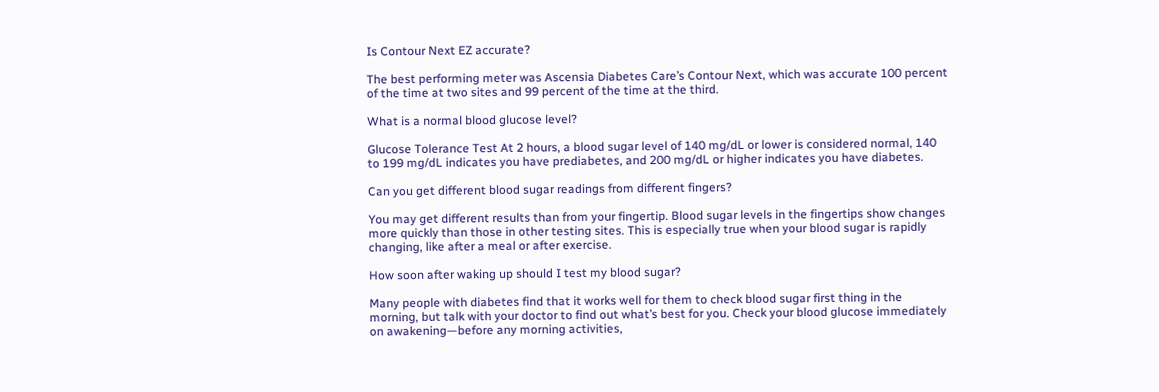Is Contour Next EZ accurate?

The best performing meter was Ascensia Diabetes Care’s Contour Next, which was accurate 100 percent of the time at two sites and 99 percent of the time at the third.

What is a normal blood glucose level?

Glucose Tolerance Test At 2 hours, a blood sugar level of 140 mg/dL or lower is considered normal, 140 to 199 mg/dL indicates you have prediabetes, and 200 mg/dL or higher indicates you have diabetes.

Can you get different blood sugar readings from different fingers?

You may get different results than from your fingertip. Blood sugar levels in the fingertips show changes more quickly than those in other testing sites. This is especially true when your blood sugar is rapidly changing, like after a meal or after exercise.

How soon after waking up should I test my blood sugar?

Many people with diabetes find that it works well for them to check blood sugar first thing in the morning, but talk with your doctor to find out what’s best for you. Check your blood glucose immediately on awakening—before any morning activities,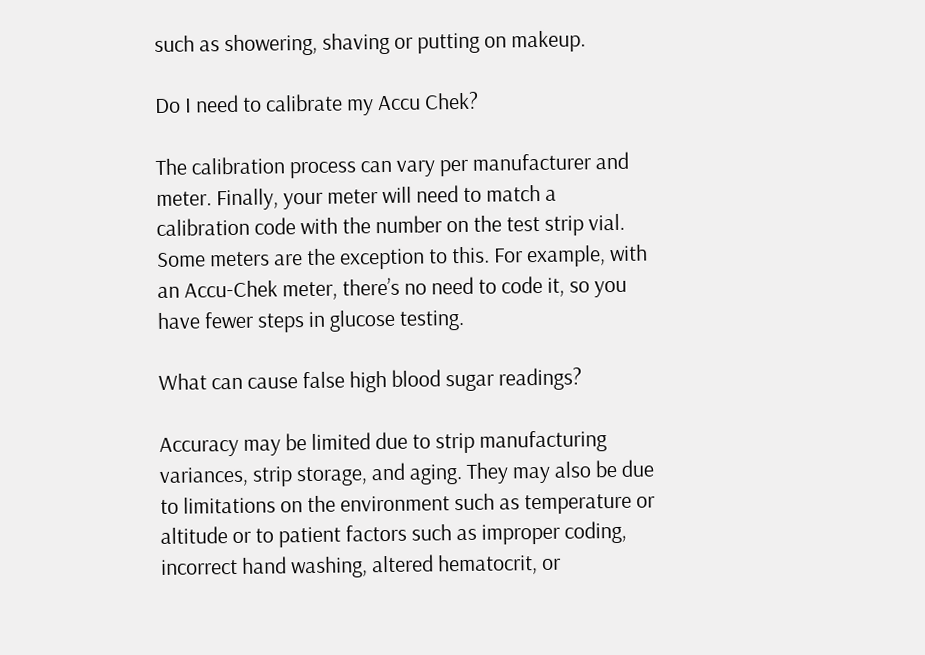such as showering, shaving or putting on makeup.

Do I need to calibrate my Accu Chek?

The calibration process can vary per manufacturer and meter. Finally, your meter will need to match a calibration code with the number on the test strip vial. Some meters are the exception to this. For example, with an Accu-Chek meter, there’s no need to code it, so you have fewer steps in glucose testing.

What can cause false high blood sugar readings?

Accuracy may be limited due to strip manufacturing variances, strip storage, and aging. They may also be due to limitations on the environment such as temperature or altitude or to patient factors such as improper coding, incorrect hand washing, altered hematocrit, or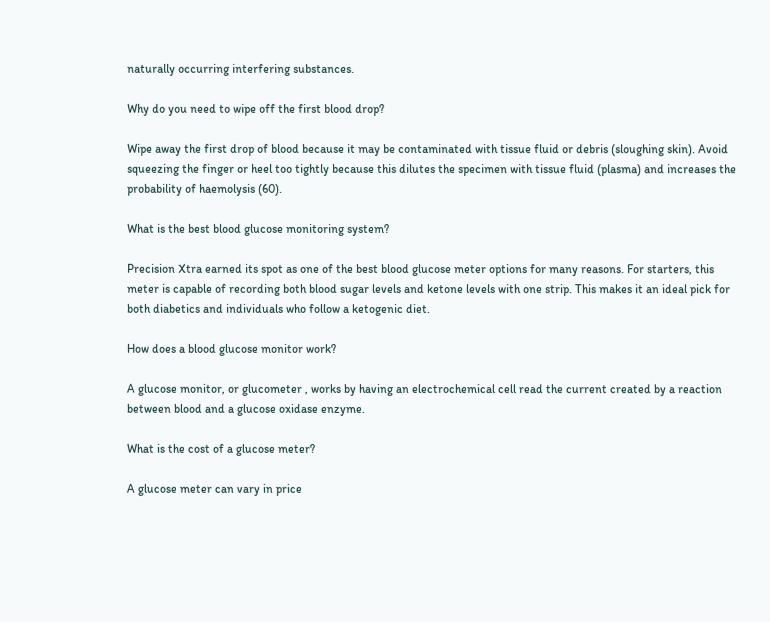naturally occurring interfering substances.

Why do you need to wipe off the first blood drop?

Wipe away the first drop of blood because it may be contaminated with tissue fluid or debris (sloughing skin). Avoid squeezing the finger or heel too tightly because this dilutes the specimen with tissue fluid (plasma) and increases the probability of haemolysis (60).

What is the best blood glucose monitoring system?

Precision Xtra earned its spot as one of the best blood glucose meter options for many reasons. For starters, this meter is capable of recording both blood sugar levels and ketone levels with one strip. This makes it an ideal pick for both diabetics and individuals who follow a ketogenic diet.

How does a blood glucose monitor work?

A glucose monitor, or glucometer , works by having an electrochemical cell read the current created by a reaction between blood and a glucose oxidase enzyme.

What is the cost of a glucose meter?

A glucose meter can vary in price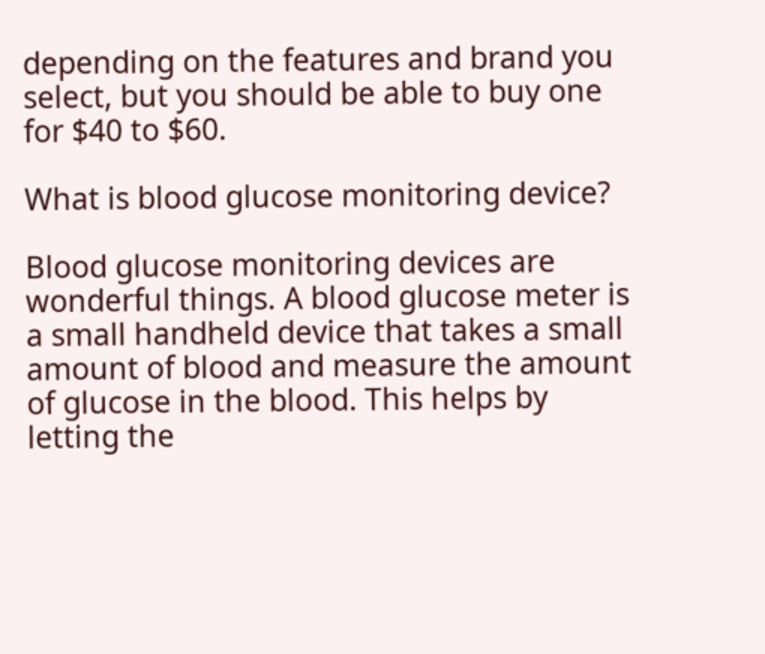depending on the features and brand you select, but you should be able to buy one for $40 to $60.

What is blood glucose monitoring device?

Blood glucose monitoring devices are wonderful things. A blood glucose meter is a small handheld device that takes a small amount of blood and measure the amount of glucose in the blood. This helps by letting the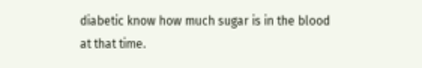diabetic know how much sugar is in the blood at that time.